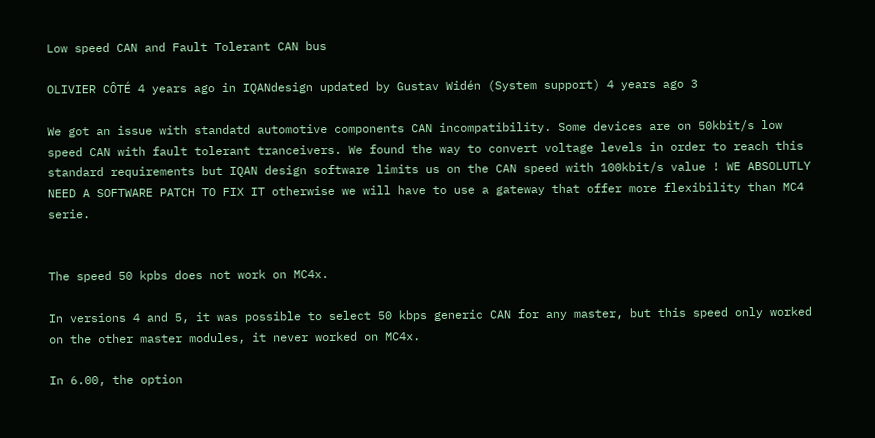Low speed CAN and Fault Tolerant CAN bus

OLIVIER CÔTÉ 4 years ago in IQANdesign updated by Gustav Widén (System support) 4 years ago 3

We got an issue with standatd automotive components CAN incompatibility. Some devices are on 50kbit/s low speed CAN with fault tolerant tranceivers. We found the way to convert voltage levels in order to reach this standard requirements but IQAN design software limits us on the CAN speed with 100kbit/s value ! WE ABSOLUTLY NEED A SOFTWARE PATCH TO FIX IT otherwise we will have to use a gateway that offer more flexibility than MC4 serie.


The speed 50 kpbs does not work on MC4x.

In versions 4 and 5, it was possible to select 50 kbps generic CAN for any master, but this speed only worked on the other master modules, it never worked on MC4x.

In 6.00, the option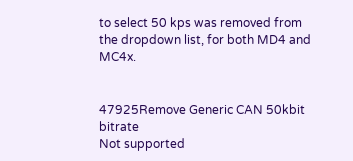to select 50 kps was removed from the dropdown list, for both MD4 and MC4x.


47925Remove Generic CAN 50kbit bitrate
Not supported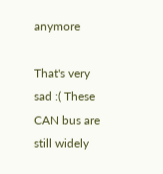anymore

That's very sad :( These CAN bus are still widely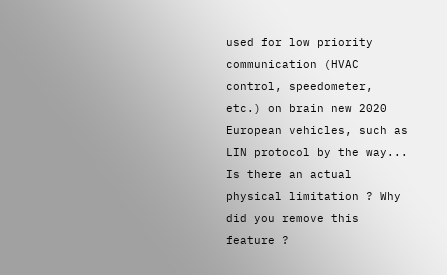used for low priority communication (HVAC control, speedometer, etc.) on brain new 2020 European vehicles, such as LIN protocol by the way... Is there an actual physical limitation ? Why did you remove this feature ?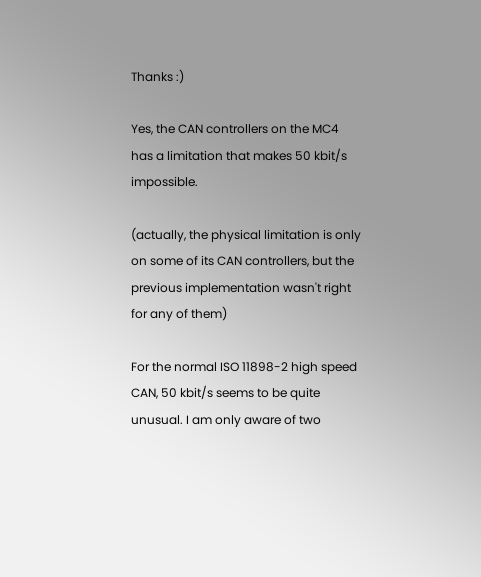Thanks :)

Yes, the CAN controllers on the MC4 has a limitation that makes 50 kbit/s impossible.

(actually, the physical limitation is only on some of its CAN controllers, but the previous implementation wasn't right for any of them)

For the normal ISO 11898-2 high speed CAN, 50 kbit/s seems to be quite unusual. I am only aware of two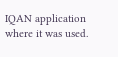IQAN application where it was used.